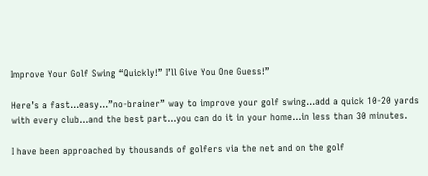Improve Your Golf Swing “Quickly!” I’ll Give You One Guess!”

Here’s a fast…easy…”no-brainer” way to improve your golf swing…add a quick 10-20 yards with every club…and the best part…you can do it in your home…in less than 30 minutes.

I have been approached by thousands of golfers via the net and on the golf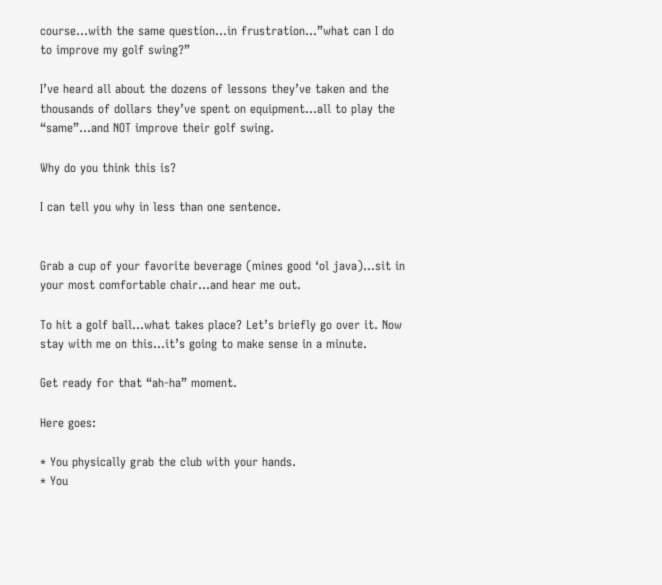course…with the same question…in frustration…”what can I do to improve my golf swing?”

I’ve heard all about the dozens of lessons they’ve taken and the thousands of dollars they’ve spent on equipment…all to play the “same”…and NOT improve their golf swing.

Why do you think this is?

I can tell you why in less than one sentence.


Grab a cup of your favorite beverage (mines good ‘ol java)…sit in your most comfortable chair…and hear me out.

To hit a golf ball…what takes place? Let’s briefly go over it. Now stay with me on this…it’s going to make sense in a minute.

Get ready for that “ah-ha” moment.

Here goes:

* You physically grab the club with your hands.
* You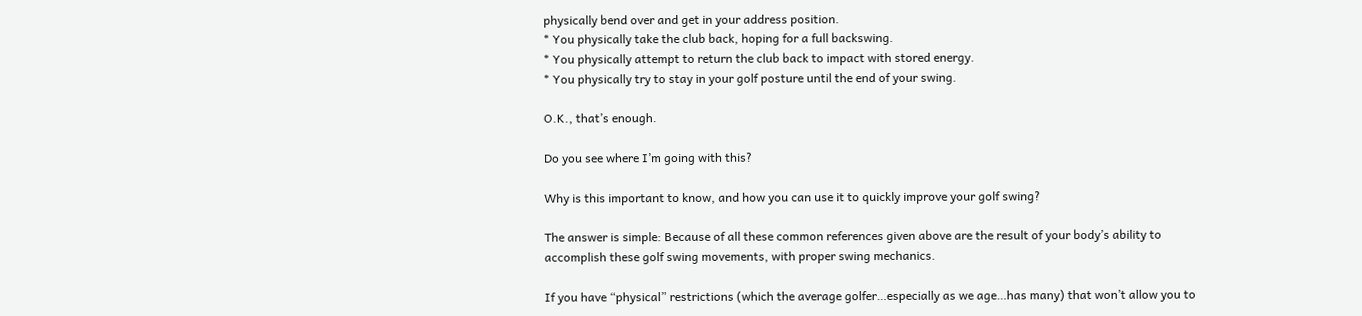physically bend over and get in your address position.
* You physically take the club back, hoping for a full backswing.
* You physically attempt to return the club back to impact with stored energy.
* You physically try to stay in your golf posture until the end of your swing.

O.K., that’s enough.

Do you see where I’m going with this?

Why is this important to know, and how you can use it to quickly improve your golf swing?

The answer is simple: Because of all these common references given above are the result of your body’s ability to accomplish these golf swing movements, with proper swing mechanics.

If you have “physical” restrictions (which the average golfer…especially as we age…has many) that won’t allow you to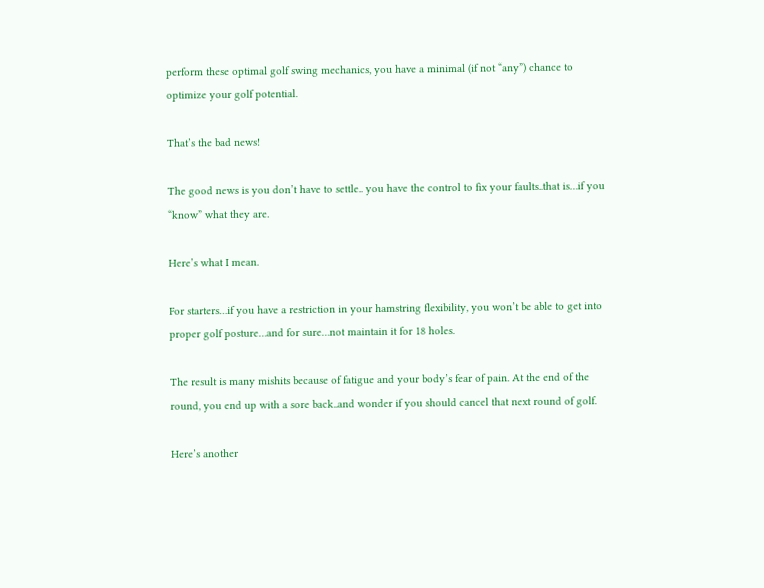perform these optimal golf swing mechanics, you have a minimal (if not “any”) chance to optimize your golf potential.

That’s the bad news!

The good news is you don’t have to settle.. you have the control to fix your faults..that is…if you “know” what they are.

Here’s what I mean.

For starters…if you have a restriction in your hamstring flexibility, you won’t be able to get into proper golf posture…and for sure…not maintain it for 18 holes.

The result is many mishits because of fatigue and your body’s fear of pain. At the end of the round, you end up with a sore back..and wonder if you should cancel that next round of golf.

Here’s another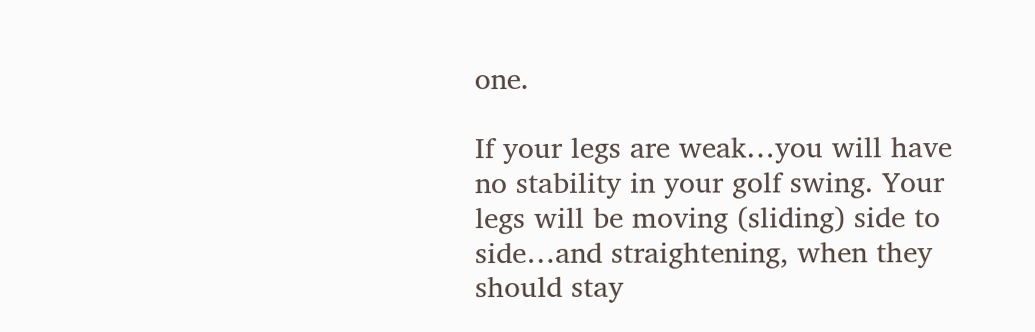one.

If your legs are weak…you will have no stability in your golf swing. Your legs will be moving (sliding) side to side…and straightening, when they should stay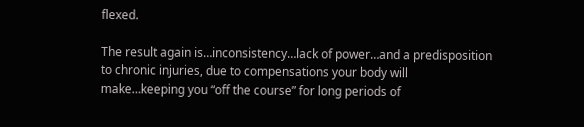flexed.

The result again is…inconsistency…lack of power…and a predisposition to chronic injuries, due to compensations your body will make…keeping you “off the course” for long periods of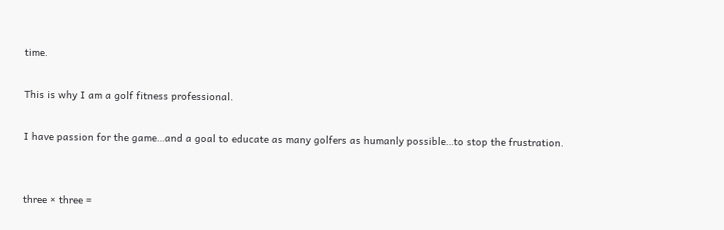time.

This is why I am a golf fitness professional.

I have passion for the game…and a goal to educate as many golfers as humanly possible…to stop the frustration.


three × three =